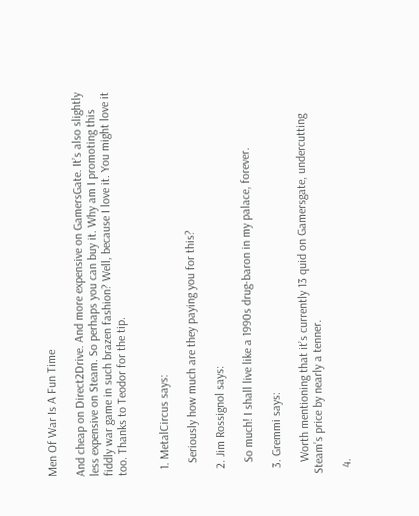Men Of War Is A Fun Time

And cheap on Direct2Drive. And more expensive on GamersGate. It’s also slightly less expensive on Steam. So perhaps you can buy it. Why am I promoting this fiddly war game in such brazen fashion? Well, because I love it. You might love it too. Thanks to Teodor for the tip.


  1. MetalCircus says:

    Seriously how much are they paying you for this?

  2. Jim Rossignol says:

    So much! I shall live like a 1990s drug-baron in my palace, forever.

  3. Gremmi says:

    Worth mentioning that it’s currently 13 quid on Gamersgate, undercutting Steam’s price by nearly a tenner.

  4.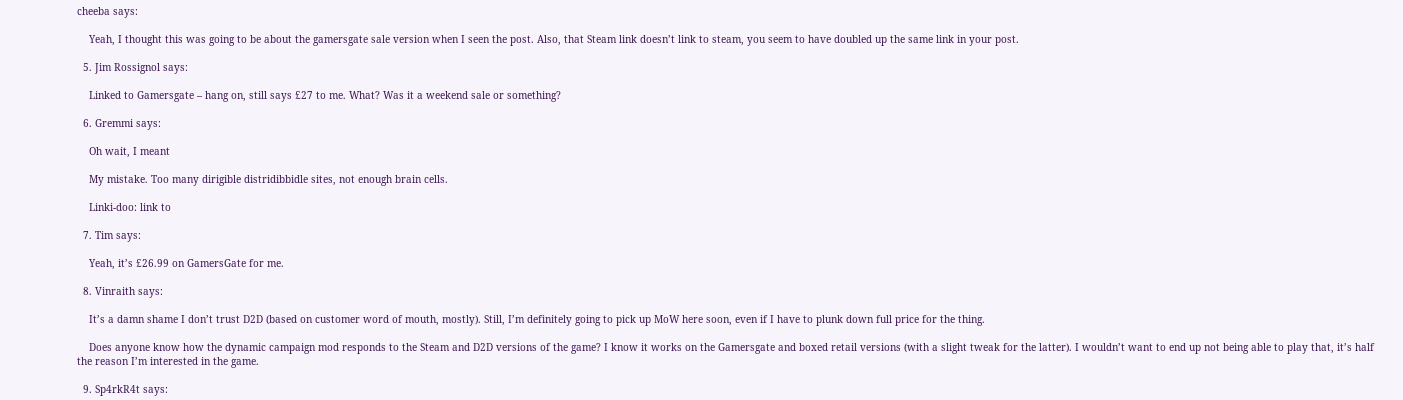cheeba says:

    Yeah, I thought this was going to be about the gamersgate sale version when I seen the post. Also, that Steam link doesn’t link to steam, you seem to have doubled up the same link in your post.

  5. Jim Rossignol says:

    Linked to Gamersgate – hang on, still says £27 to me. What? Was it a weekend sale or something?

  6. Gremmi says:

    Oh wait, I meant

    My mistake. Too many dirigible distridibbidle sites, not enough brain cells.

    Linki-doo: link to

  7. Tim says:

    Yeah, it’s £26.99 on GamersGate for me.

  8. Vinraith says:

    It’s a damn shame I don’t trust D2D (based on customer word of mouth, mostly). Still, I’m definitely going to pick up MoW here soon, even if I have to plunk down full price for the thing.

    Does anyone know how the dynamic campaign mod responds to the Steam and D2D versions of the game? I know it works on the Gamersgate and boxed retail versions (with a slight tweak for the latter). I wouldn’t want to end up not being able to play that, it’s half the reason I’m interested in the game.

  9. Sp4rkR4t says: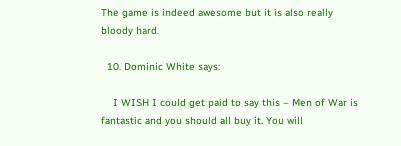The game is indeed awesome but it is also really bloody hard.

  10. Dominic White says:

    I WISH I could get paid to say this – Men of War is fantastic and you should all buy it. You will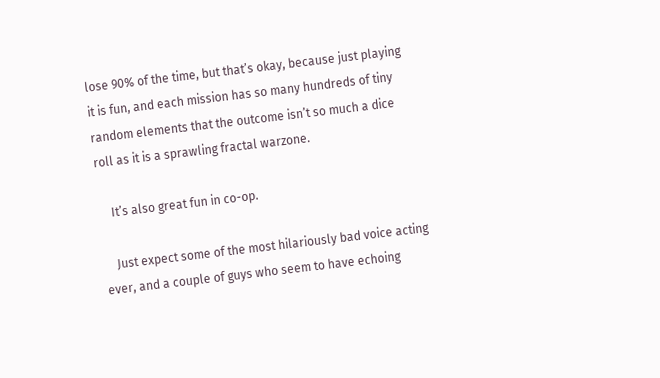lose 90% of the time, but that’s okay, because just playing it is fun, and each mission has so many hundreds of tiny random elements that the outcome isn’t so much a dice roll as it is a sprawling fractal warzone.

    It’s also great fun in co-op.

    Just expect some of the most hilariously bad voice acting ever, and a couple of guys who seem to have echoing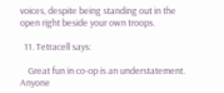voices, despite being standing out in the open right beside your own troops.

  11. Tetracell says:

    Great fun in co-op is an understatement. Anyone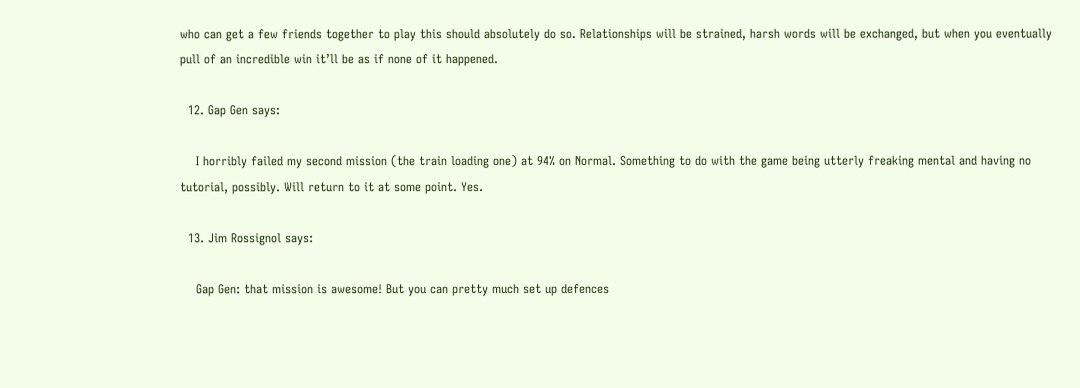who can get a few friends together to play this should absolutely do so. Relationships will be strained, harsh words will be exchanged, but when you eventually pull of an incredible win it’ll be as if none of it happened.

  12. Gap Gen says:

    I horribly failed my second mission (the train loading one) at 94% on Normal. Something to do with the game being utterly freaking mental and having no tutorial, possibly. Will return to it at some point. Yes.

  13. Jim Rossignol says:

    Gap Gen: that mission is awesome! But you can pretty much set up defences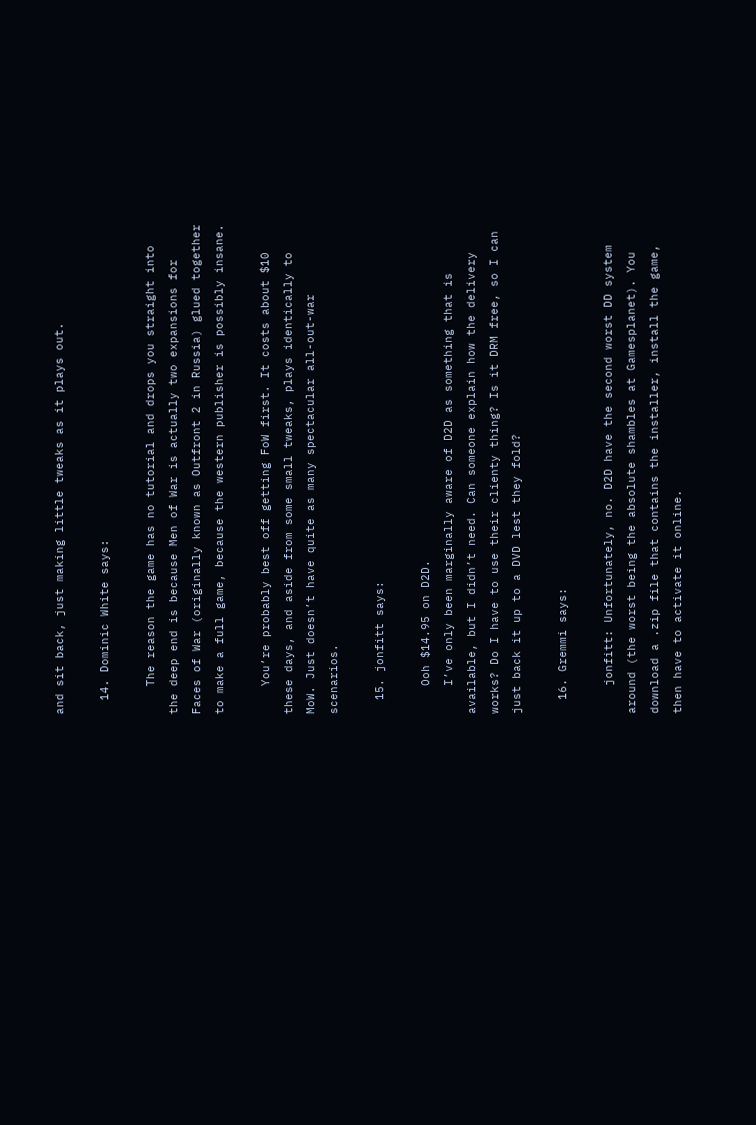and sit back, just making little tweaks as it plays out.

  14. Dominic White says:

    The reason the game has no tutorial and drops you straight into the deep end is because Men of War is actually two expansions for Faces of War (originally known as Outfront 2 in Russia) glued together to make a full game, because the western publisher is possibly insane.

    You’re probably best off getting FoW first. It costs about $10 these days, and aside from some small tweaks, plays identically to MoW. Just doesn’t have quite as many spectacular all-out-war scenarios.

  15. jonfitt says:

    Ooh $14.95 on D2D.
    I’ve only been marginally aware of D2D as something that is available, but I didn’t need. Can someone explain how the delivery works? Do I have to use their clienty thing? Is it DRM free, so I can just back it up to a DVD lest they fold?

  16. Gremmi says:

    jonfitt: Unfortunately, no. D2D have the second worst DD system around (the worst being the absolute shambles at Gamesplanet). You download a .zip file that contains the installer, install the game, then have to activate it online.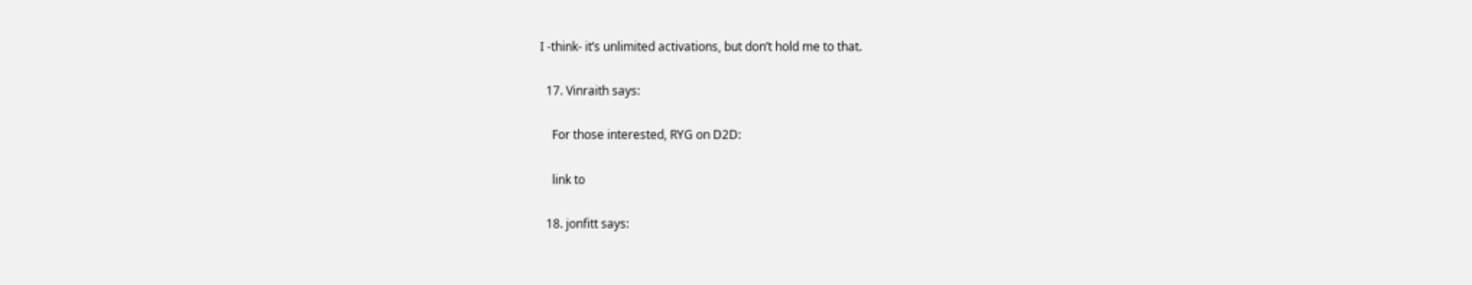I -think- it’s unlimited activations, but don’t hold me to that.

  17. Vinraith says:

    For those interested, RYG on D2D:

    link to

  18. jonfitt says: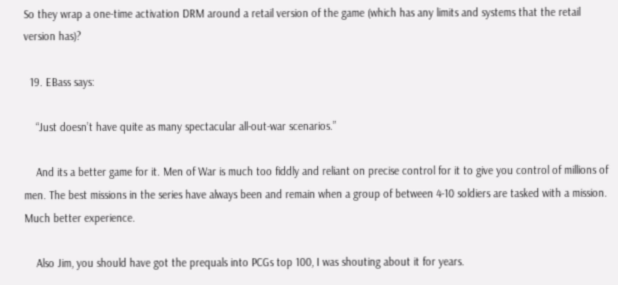So they wrap a one-time activation DRM around a retail version of the game (which has any limits and systems that the retail version has)?

  19. EBass says:

    “Just doesn’t have quite as many spectacular all-out-war scenarios.”

    And its a better game for it. Men of War is much too fiddly and reliant on precise control for it to give you control of millions of men. The best missions in the series have always been and remain when a group of between 4-10 soldiers are tasked with a mission. Much better experience.

    Also Jim, you should have got the prequals into PCGs top 100, I was shouting about it for years.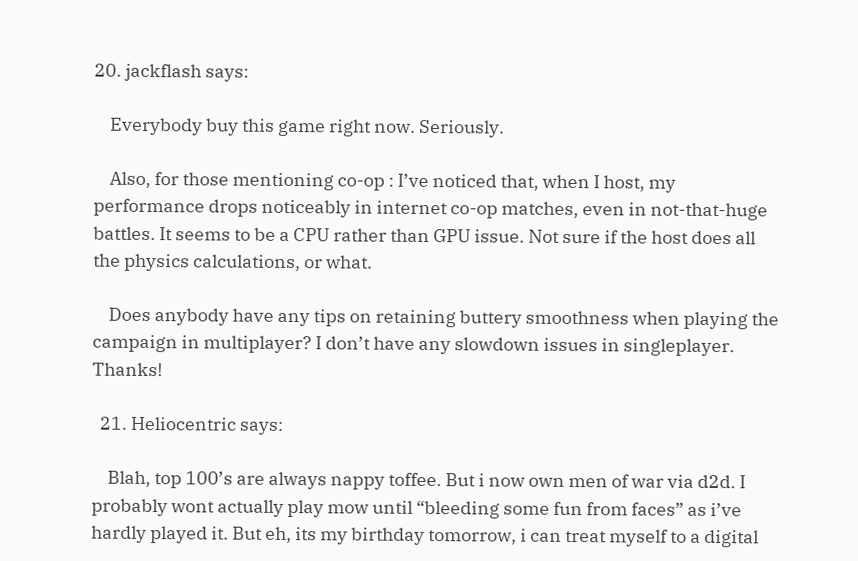20. jackflash says:

    Everybody buy this game right now. Seriously.

    Also, for those mentioning co-op : I’ve noticed that, when I host, my performance drops noticeably in internet co-op matches, even in not-that-huge battles. It seems to be a CPU rather than GPU issue. Not sure if the host does all the physics calculations, or what.

    Does anybody have any tips on retaining buttery smoothness when playing the campaign in multiplayer? I don’t have any slowdown issues in singleplayer. Thanks!

  21. Heliocentric says:

    Blah, top 100’s are always nappy toffee. But i now own men of war via d2d. I probably wont actually play mow until “bleeding some fun from faces” as i’ve hardly played it. But eh, its my birthday tomorrow, i can treat myself to a digital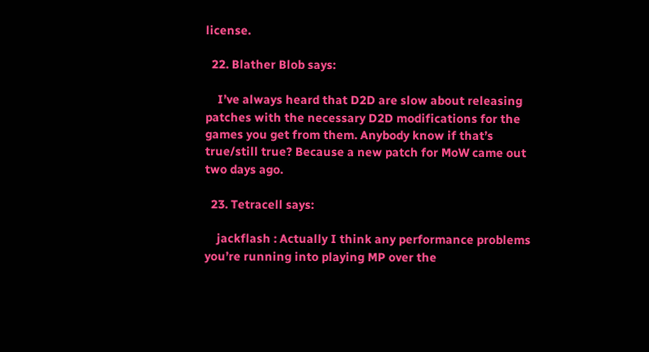license.

  22. Blather Blob says:

    I’ve always heard that D2D are slow about releasing patches with the necessary D2D modifications for the games you get from them. Anybody know if that’s true/still true? Because a new patch for MoW came out two days ago.

  23. Tetracell says:

    jackflash : Actually I think any performance problems you’re running into playing MP over the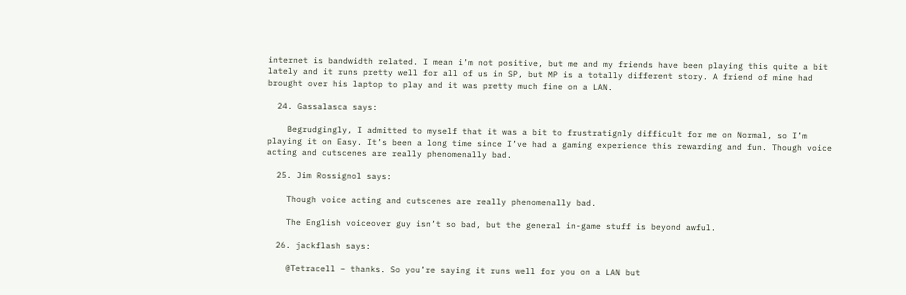internet is bandwidth related. I mean i’m not positive, but me and my friends have been playing this quite a bit lately and it runs pretty well for all of us in SP, but MP is a totally different story. A friend of mine had brought over his laptop to play and it was pretty much fine on a LAN.

  24. Gassalasca says:

    Begrudgingly, I admitted to myself that it was a bit to frustratignly difficult for me on Normal, so I’m playing it on Easy. It’s been a long time since I’ve had a gaming experience this rewarding and fun. Though voice acting and cutscenes are really phenomenally bad.

  25. Jim Rossignol says:

    Though voice acting and cutscenes are really phenomenally bad.

    The English voiceover guy isn’t so bad, but the general in-game stuff is beyond awful.

  26. jackflash says:

    @Tetracell – thanks. So you’re saying it runs well for you on a LAN but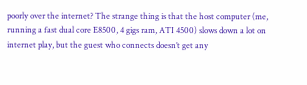poorly over the internet? The strange thing is that the host computer (me, running a fast dual core E8500, 4 gigs ram, ATI 4500) slows down a lot on internet play, but the guest who connects doesn’t get any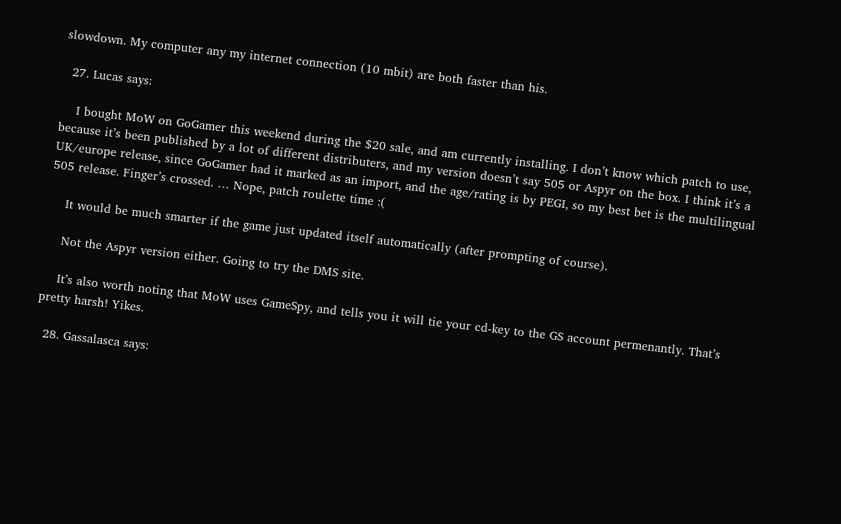slowdown. My computer any my internet connection (10 mbit) are both faster than his.

  27. Lucas says:

    I bought MoW on GoGamer this weekend during the $20 sale, and am currently installing. I don’t know which patch to use, because it’s been published by a lot of different distributers, and my version doesn’t say 505 or Aspyr on the box. I think it’s a UK/europe release, since GoGamer had it marked as an import, and the age/rating is by PEGI, so my best bet is the multilingual 505 release. Finger’s crossed. … Nope, patch roulette time :(

    It would be much smarter if the game just updated itself automatically (after prompting of course).

    Not the Aspyr version either. Going to try the DMS site.

    It’s also worth noting that MoW uses GameSpy, and tells you it will tie your cd-key to the GS account permenantly. That’s pretty harsh! Yikes.

  28. Gassalasca says: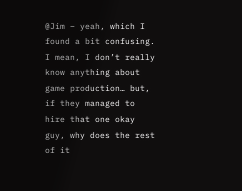@Jim – yeah, which I found a bit confusing. I mean, I don’t really know anything about game production… but, if they managed to hire that one okay guy, why does the rest of it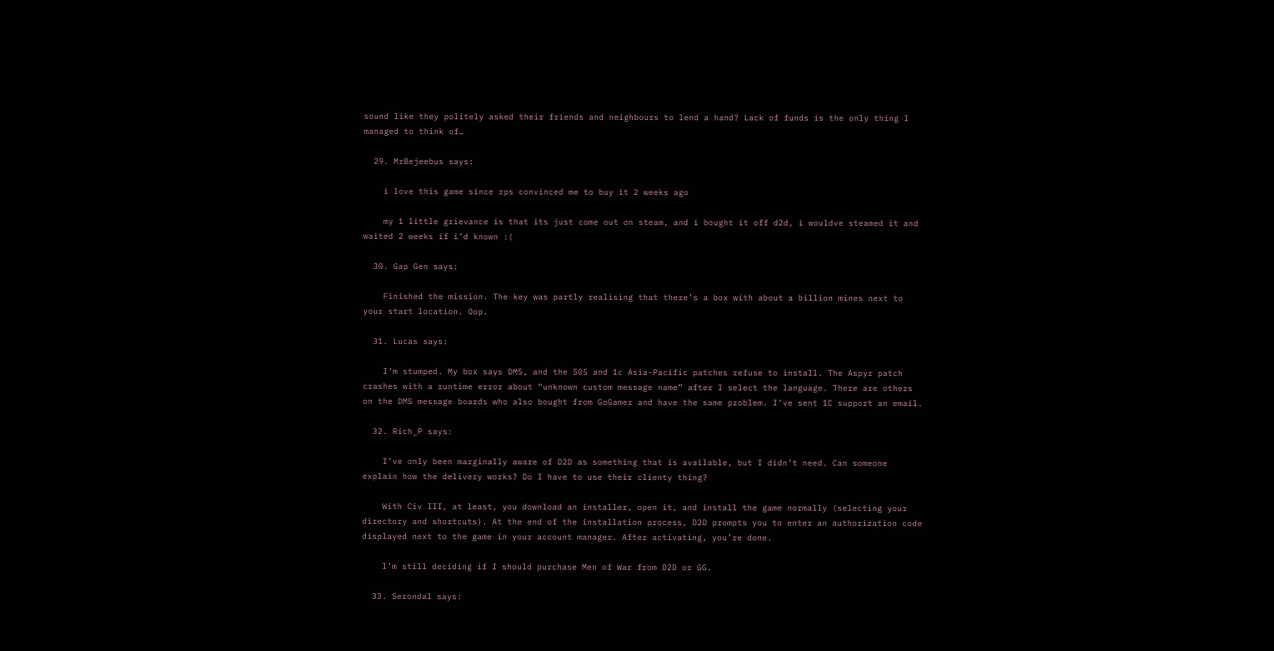sound like they politely asked their friends and neighbours to lend a hand? Lack of funds is the only thing I managed to think of…

  29. MrBejeebus says:

    i love this game since rps convinced me to buy it 2 weeks ago

    my 1 little grievance is that its just come out on steam, and i bought it off d2d, i wouldve steamed it and waited 2 weeks if i’d known :(

  30. Gap Gen says:

    Finished the mission. The key was partly realising that there’s a box with about a billion mines next to your start location. Oop.

  31. Lucas says:

    I’m stumped. My box says DMS, and the 505 and 1c Asia-Pacific patches refuse to install. The Aspyr patch crashes with a runtime error about “unknown custom message name” after I select the language. There are others on the DMS message boards who also bought from GoGamer and have the same problem. I’ve sent 1C support an email.

  32. Rich_P says:

    I’ve only been marginally aware of D2D as something that is available, but I didn’t need. Can someone explain how the delivery works? Do I have to use their clienty thing?

    With Civ III, at least, you download an installer, open it, and install the game normally (selecting your directory and shortcuts). At the end of the installation process, D2D prompts you to enter an authorization code displayed next to the game in your account manager. After activating, you’re done.

    I’m still deciding if I should purchase Men of War from D2D or GG.

  33. Serondal says: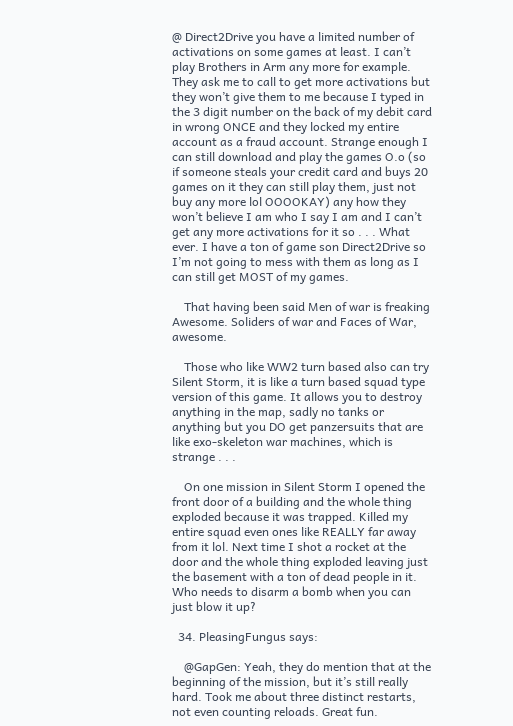@ Direct2Drive you have a limited number of activations on some games at least. I can’t play Brothers in Arm any more for example. They ask me to call to get more activations but they won’t give them to me because I typed in the 3 digit number on the back of my debit card in wrong ONCE and they locked my entire account as a fraud account. Strange enough I can still download and play the games O.o (so if someone steals your credit card and buys 20 games on it they can still play them, just not buy any more lol OOOOKAY) any how they won’t believe I am who I say I am and I can’t get any more activations for it so . . . What ever. I have a ton of game son Direct2Drive so I’m not going to mess with them as long as I can still get MOST of my games.

    That having been said Men of war is freaking Awesome. Soliders of war and Faces of War, awesome.

    Those who like WW2 turn based also can try Silent Storm, it is like a turn based squad type version of this game. It allows you to destroy anything in the map, sadly no tanks or anything but you DO get panzersuits that are like exo-skeleton war machines, which is strange . . .

    On one mission in Silent Storm I opened the front door of a building and the whole thing exploded because it was trapped. Killed my entire squad even ones like REALLY far away from it lol. Next time I shot a rocket at the door and the whole thing exploded leaving just the basement with a ton of dead people in it. Who needs to disarm a bomb when you can just blow it up?

  34. PleasingFungus says:

    @GapGen: Yeah, they do mention that at the beginning of the mission, but it’s still really hard. Took me about three distinct restarts, not even counting reloads. Great fun.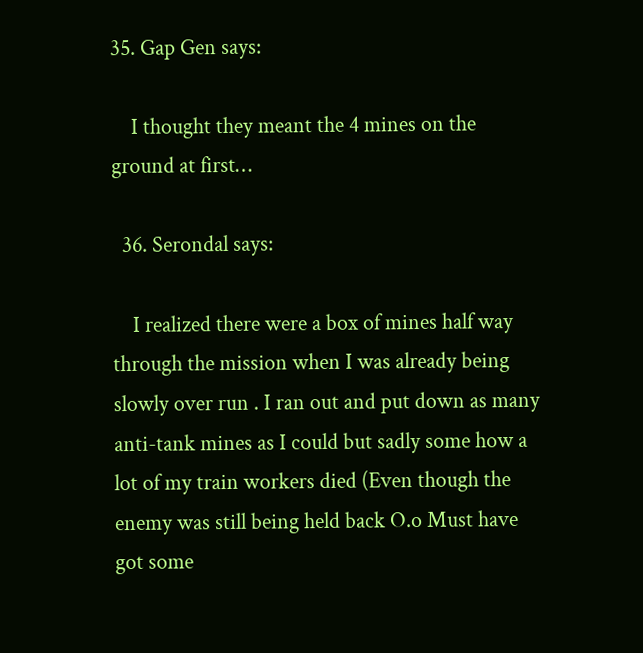35. Gap Gen says:

    I thought they meant the 4 mines on the ground at first…

  36. Serondal says:

    I realized there were a box of mines half way through the mission when I was already being slowly over run . I ran out and put down as many anti-tank mines as I could but sadly some how a lot of my train workers died (Even though the enemy was still being held back O.o Must have got some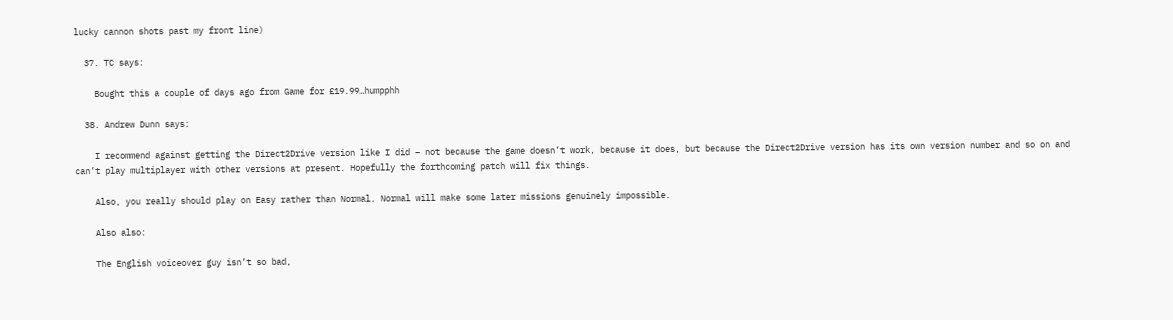lucky cannon shots past my front line)

  37. TC says:

    Bought this a couple of days ago from Game for £19.99…humpphh

  38. Andrew Dunn says:

    I recommend against getting the Direct2Drive version like I did – not because the game doesn’t work, because it does, but because the Direct2Drive version has its own version number and so on and can’t play multiplayer with other versions at present. Hopefully the forthcoming patch will fix things.

    Also, you really should play on Easy rather than Normal. Normal will make some later missions genuinely impossible.

    Also also:

    The English voiceover guy isn’t so bad,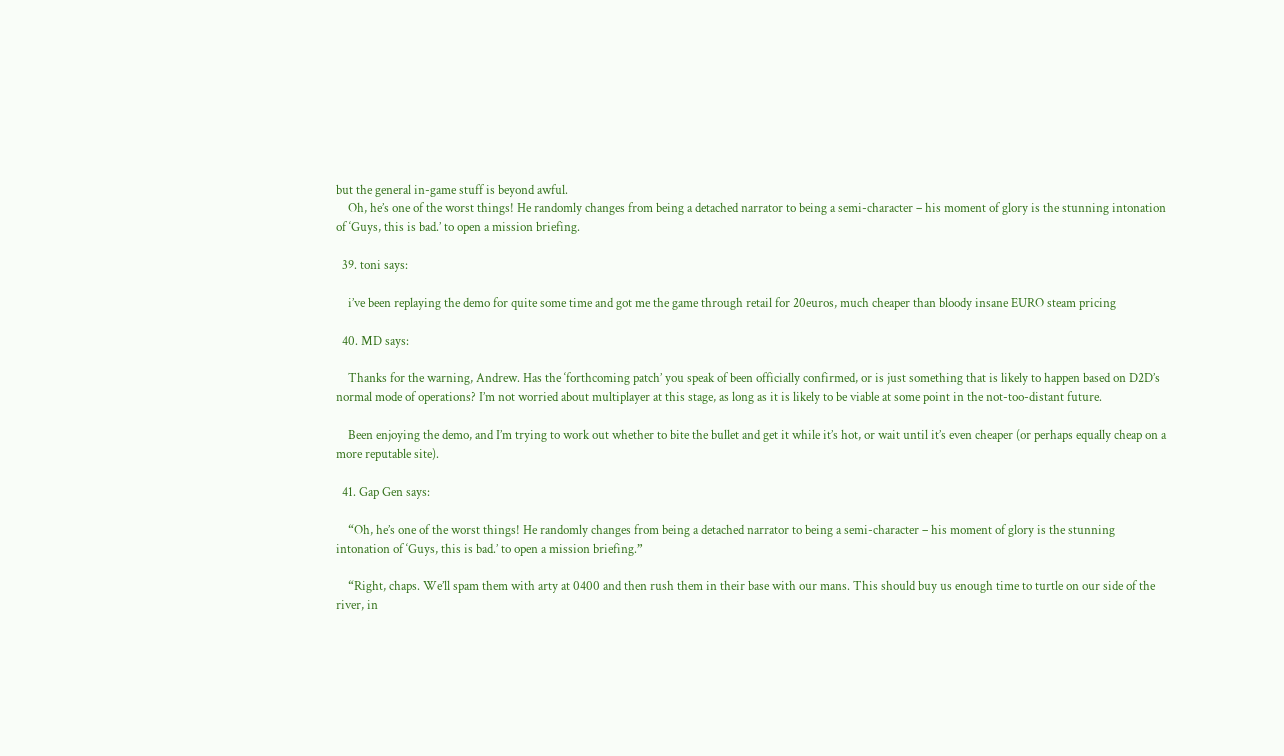but the general in-game stuff is beyond awful.
    Oh, he’s one of the worst things! He randomly changes from being a detached narrator to being a semi-character – his moment of glory is the stunning intonation of ‘Guys, this is bad.’ to open a mission briefing.

  39. toni says:

    i’ve been replaying the demo for quite some time and got me the game through retail for 20euros, much cheaper than bloody insane EURO steam pricing

  40. MD says:

    Thanks for the warning, Andrew. Has the ‘forthcoming patch’ you speak of been officially confirmed, or is just something that is likely to happen based on D2D’s normal mode of operations? I’m not worried about multiplayer at this stage, as long as it is likely to be viable at some point in the not-too-distant future.

    Been enjoying the demo, and I’m trying to work out whether to bite the bullet and get it while it’s hot, or wait until it’s even cheaper (or perhaps equally cheap on a more reputable site).

  41. Gap Gen says:

    “Oh, he’s one of the worst things! He randomly changes from being a detached narrator to being a semi-character – his moment of glory is the stunning intonation of ‘Guys, this is bad.’ to open a mission briefing.”

    “Right, chaps. We’ll spam them with arty at 0400 and then rush them in their base with our mans. This should buy us enough time to turtle on our side of the river, in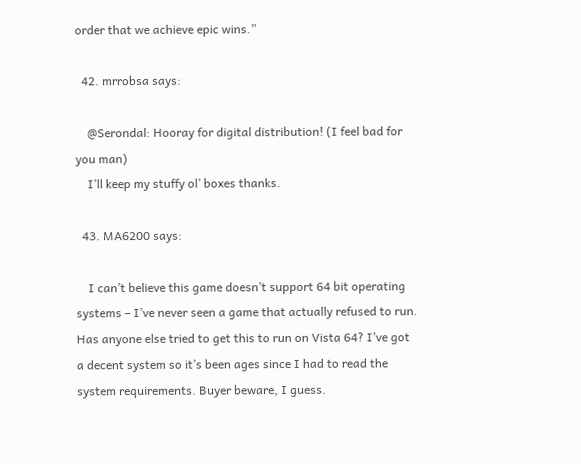order that we achieve epic wins.”

  42. mrrobsa says:

    @Serondal: Hooray for digital distribution! (I feel bad for you man)
    I’ll keep my stuffy ol’ boxes thanks.

  43. MA6200 says:

    I can’t believe this game doesn’t support 64 bit operating systems – I’ve never seen a game that actually refused to run. Has anyone else tried to get this to run on Vista 64? I’ve got a decent system so it’s been ages since I had to read the system requirements. Buyer beware, I guess.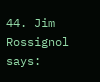44. Jim Rossignol says: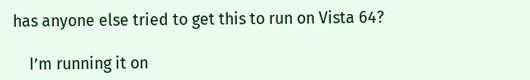has anyone else tried to get this to run on Vista 64?

    I’m running it on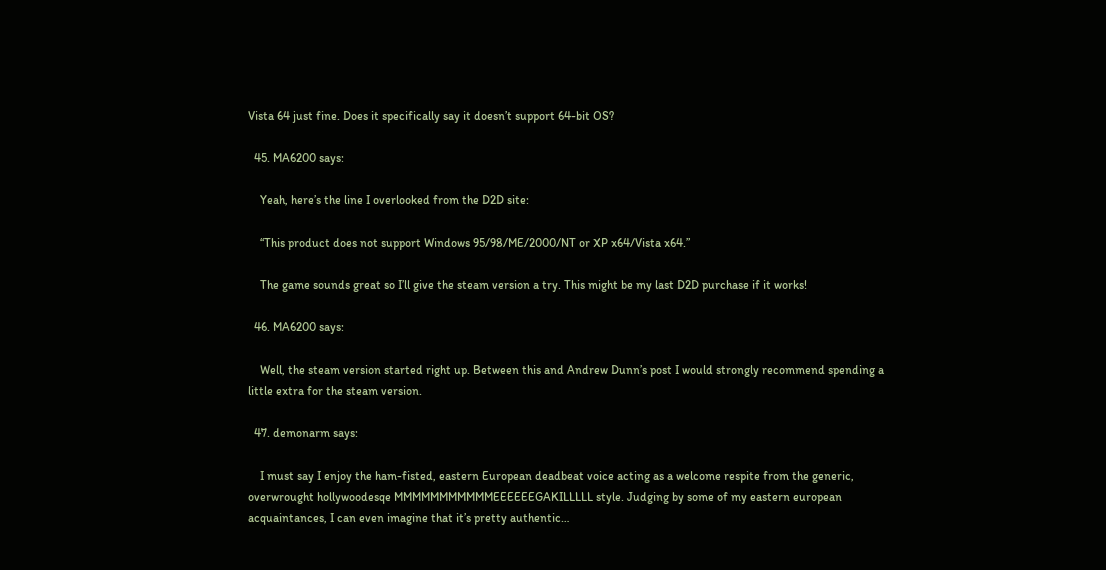Vista 64 just fine. Does it specifically say it doesn’t support 64-bit OS?

  45. MA6200 says:

    Yeah, here’s the line I overlooked from the D2D site:

    “This product does not support Windows 95/98/ME/2000/NT or XP x64/Vista x64.”

    The game sounds great so I’ll give the steam version a try. This might be my last D2D purchase if it works!

  46. MA6200 says:

    Well, the steam version started right up. Between this and Andrew Dunn’s post I would strongly recommend spending a little extra for the steam version.

  47. demonarm says:

    I must say I enjoy the ham-fisted, eastern European deadbeat voice acting as a welcome respite from the generic, overwrought hollywoodesqe MMMMMMMMMMMEEEEEEGAKILLLLL style. Judging by some of my eastern european acquaintances, I can even imagine that it’s pretty authentic…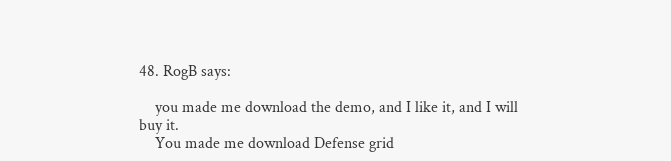48. RogB says:

    you made me download the demo, and I like it, and I will buy it.
    You made me download Defense grid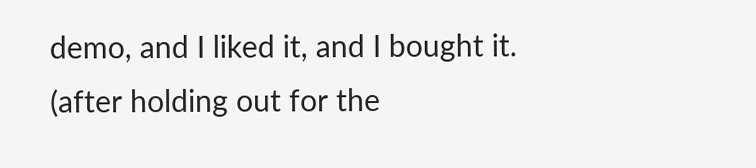demo, and I liked it, and I bought it. (after holding out for the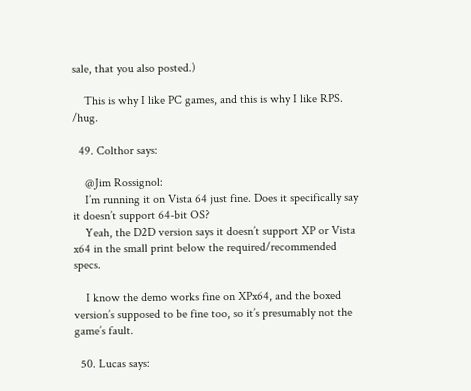sale, that you also posted.)

    This is why I like PC games, and this is why I like RPS. /hug.

  49. Colthor says:

    @Jim Rossignol:
    I’m running it on Vista 64 just fine. Does it specifically say it doesn’t support 64-bit OS?
    Yeah, the D2D version says it doesn’t support XP or Vista x64 in the small print below the required/recommended specs.

    I know the demo works fine on XPx64, and the boxed version’s supposed to be fine too, so it’s presumably not the game’s fault.

  50. Lucas says: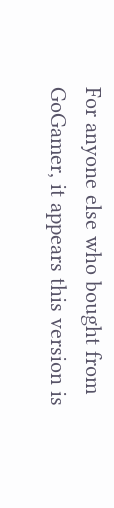For anyone else who bought from GoGamer, it appears this version is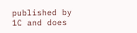published by 1C and does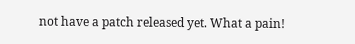not have a patch released yet. What a pain!